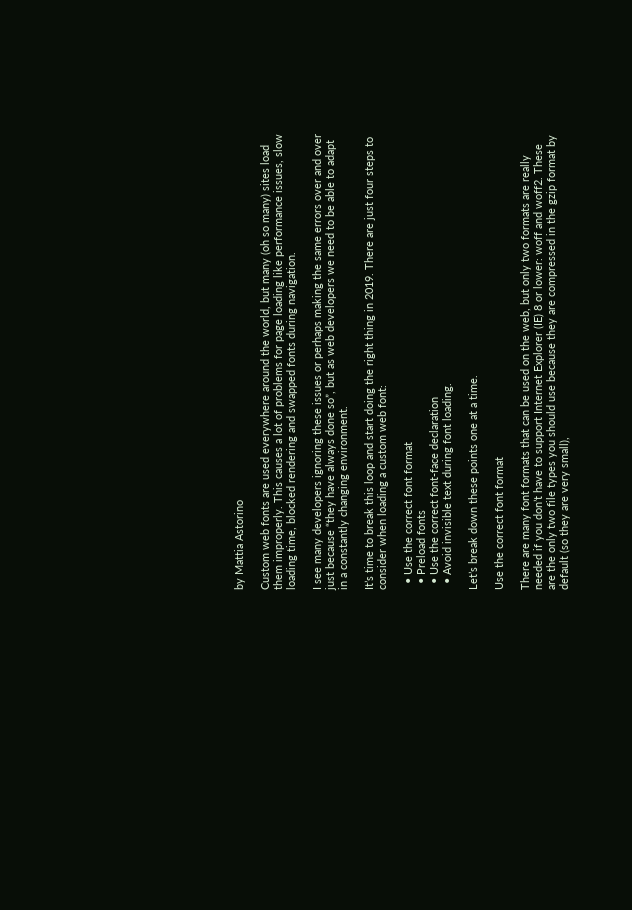by Mattia Astorino

Custom web fonts are used everywhere around the world, but many (oh so many) sites load them improperly. This causes a lot of problems for page loading like performance issues, slow loading time, blocked rendering and swapped fonts during navigation.

I see many developers ignoring these issues or perhaps making the same errors over and over just because “they have always done so”, but as web developers we need to be able to adapt in a constantly changing environment.

It’s time to break this loop and start doing the right thing in 2019. There are just four steps to consider when loading a custom web font:

  • Use the correct font format
  • Preload fonts
  • Use the correct font-face declaration
  • Avoid invisible text during font loading.

Let’s break down these points one at a time.

Use the correct font format

There are many font formats that can be used on the web, but only two formats are really needed if you don’t have to support Internet Explorer (IE) 8 or lower: woff and woff2. These are the only two file types you should use because they are compressed in the gzip format by default (so they are very small),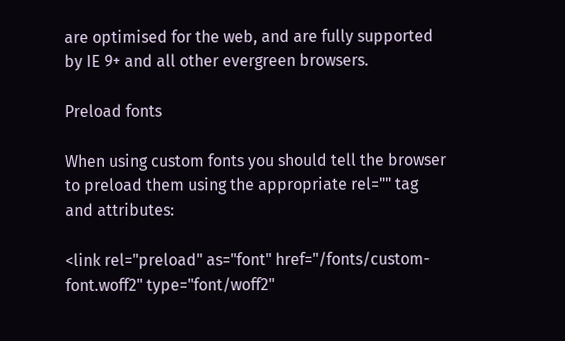are optimised for the web, and are fully supported by IE 9+ and all other evergreen browsers.

Preload fonts

When using custom fonts you should tell the browser to preload them using the appropriate rel="" tag and attributes:

<link rel="preload" as="font" href="/fonts/custom-font.woff2" type="font/woff2"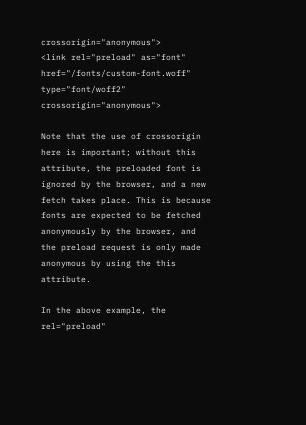crossorigin="anonymous">
<link rel="preload" as="font" href="/fonts/custom-font.woff" type="font/woff2" crossorigin="anonymous">

Note that the use of crossorigin here is important; without this attribute, the preloaded font is ignored by the browser, and a new fetch takes place. This is because fonts are expected to be fetched anonymously by the browser, and the preload request is only made anonymous by using the this attribute.

In the above example, the rel="preload"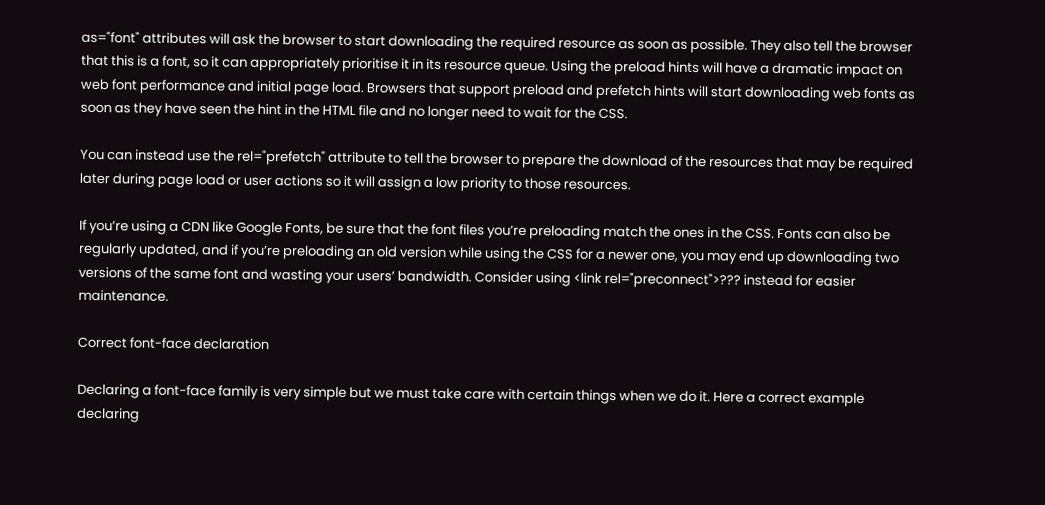as="font" attributes will ask the browser to start downloading the required resource as soon as possible. They also tell the browser that this is a font, so it can appropriately prioritise it in its resource queue. Using the preload hints will have a dramatic impact on web font performance and initial page load. Browsers that support preload and prefetch hints will start downloading web fonts as soon as they have seen the hint in the HTML file and no longer need to wait for the CSS.

You can instead use the rel="prefetch" attribute to tell the browser to prepare the download of the resources that may be required later during page load or user actions so it will assign a low priority to those resources.

If you’re using a CDN like Google Fonts, be sure that the font files you’re preloading match the ones in the CSS. Fonts can also be regularly updated, and if you’re preloading an old version while using the CSS for a newer one, you may end up downloading two versions of the same font and wasting your users’ bandwidth. Consider using <link rel="preconnect">??? instead for easier maintenance.

Correct font-face declaration

Declaring a font-face family is very simple but we must take care with certain things when we do it. Here a correct example declaring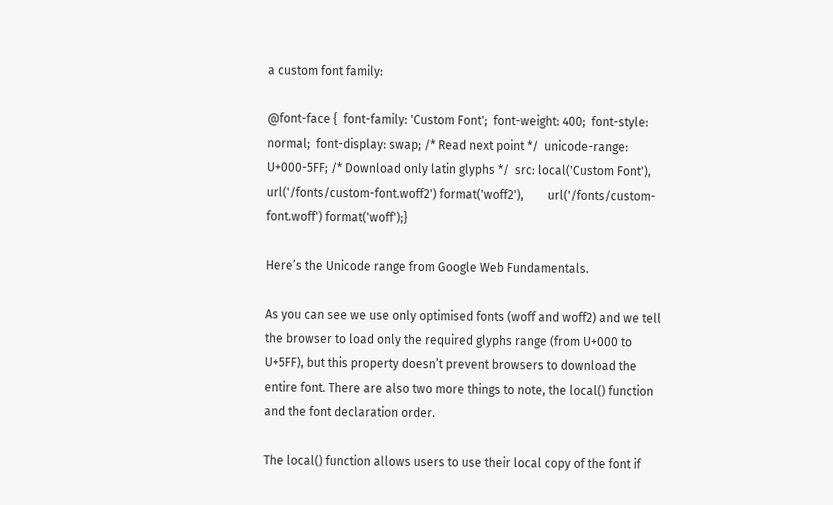a custom font family:

@font-face {  font-family: 'Custom Font';  font-weight: 400;  font-style: normal;  font-display: swap; /* Read next point */  unicode-range: U+000-5FF; /* Download only latin glyphs */  src: local('Custom Font'),       url('/fonts/custom-font.woff2') format('woff2'),        url('/fonts/custom-font.woff') format('woff');}

Here’s the Unicode range from Google Web Fundamentals.

As you can see we use only optimised fonts (woff and woff2) and we tell the browser to load only the required glyphs range (from U+000 to U+5FF), but this property doesn’t prevent browsers to download the entire font. There are also two more things to note, the local() function and the font declaration order.

The local() function allows users to use their local copy of the font if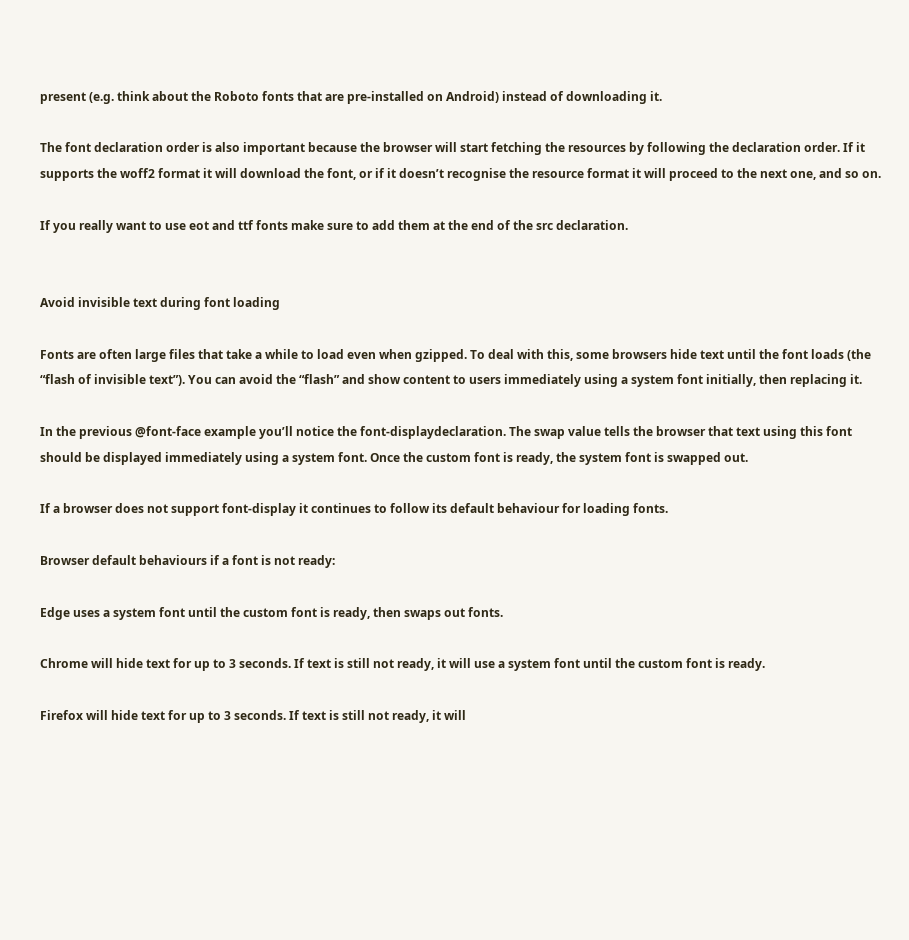present (e.g. think about the Roboto fonts that are pre-installed on Android) instead of downloading it.

The font declaration order is also important because the browser will start fetching the resources by following the declaration order. If it supports the woff2 format it will download the font, or if it doesn’t recognise the resource format it will proceed to the next one, and so on.

If you really want to use eot and ttf fonts make sure to add them at the end of the src declaration.


Avoid invisible text during font loading

Fonts are often large files that take a while to load even when gzipped. To deal with this, some browsers hide text until the font loads (the “flash of invisible text”). You can avoid the “flash” and show content to users immediately using a system font initially, then replacing it.

In the previous @font-face example you’ll notice the font-displaydeclaration. The swap value tells the browser that text using this font should be displayed immediately using a system font. Once the custom font is ready, the system font is swapped out.

If a browser does not support font-display it continues to follow its default behaviour for loading fonts.

Browser default behaviours if a font is not ready:

Edge uses a system font until the custom font is ready, then swaps out fonts.

Chrome will hide text for up to 3 seconds. If text is still not ready, it will use a system font until the custom font is ready.

Firefox will hide text for up to 3 seconds. If text is still not ready, it will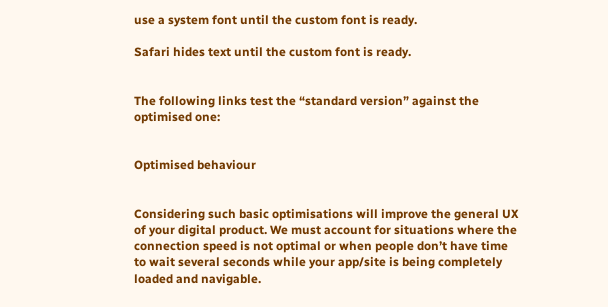use a system font until the custom font is ready.

Safari hides text until the custom font is ready.


The following links test the “standard version” against the optimised one:


Optimised behaviour


Considering such basic optimisations will improve the general UX of your digital product. We must account for situations where the connection speed is not optimal or when people don’t have time to wait several seconds while your app/site is being completely loaded and navigable.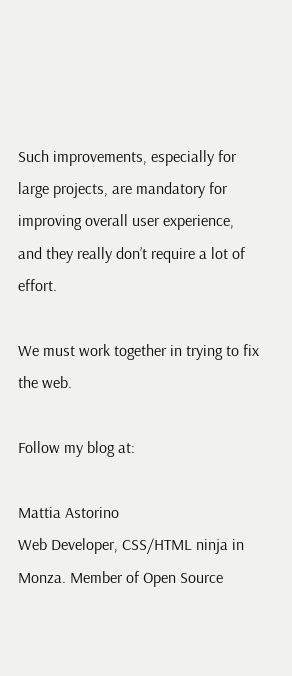Such improvements, especially for large projects, are mandatory for improving overall user experience, and they really don’t require a lot of effort.

We must work together in trying to fix the web.

Follow my blog at:

Mattia Astorino
Web Developer, CSS/HTML ninja in Monza. Member of Open Source